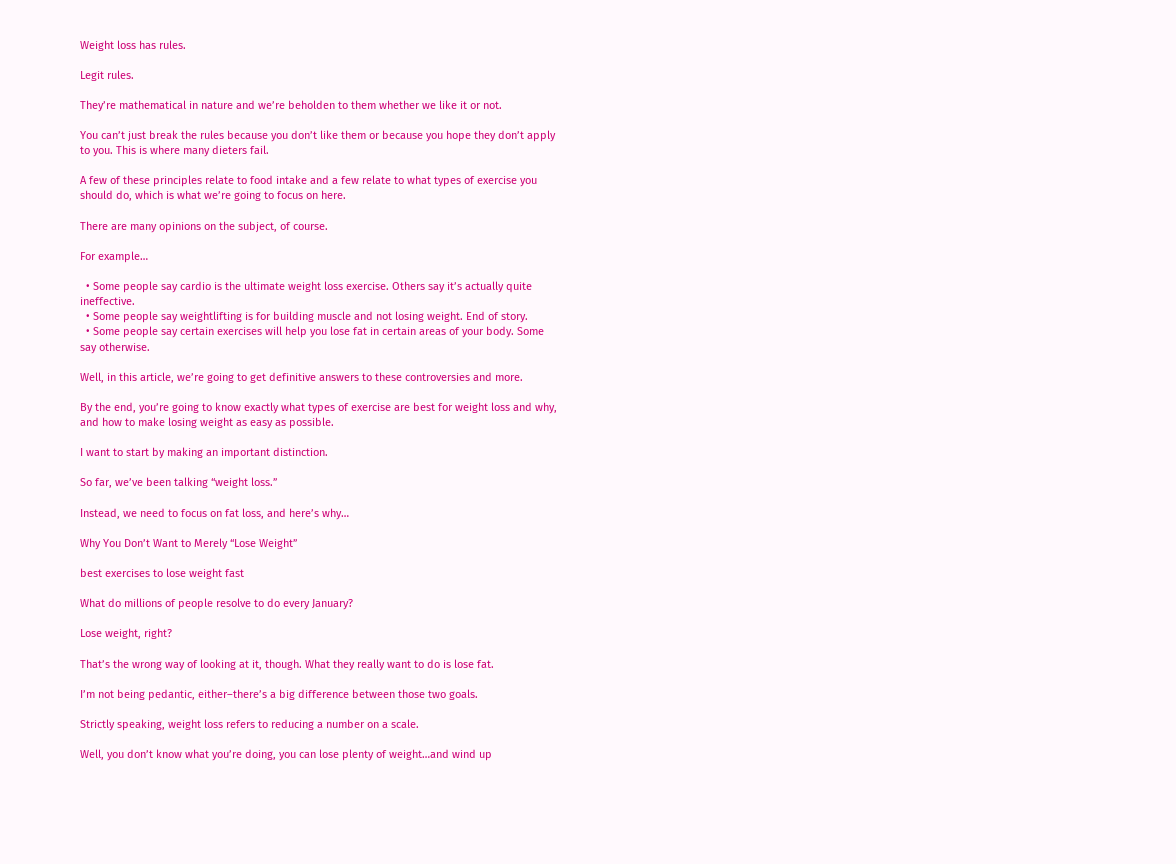Weight loss has rules.

Legit rules.

They’re mathematical in nature and we’re beholden to them whether we like it or not.

You can’t just break the rules because you don’t like them or because you hope they don’t apply to you. This is where many dieters fail.

A few of these principles relate to food intake and a few relate to what types of exercise you should do, which is what we’re going to focus on here.

There are many opinions on the subject, of course.

For example…

  • Some people say cardio is the ultimate weight loss exercise. Others say it’s actually quite ineffective.
  • Some people say weightlifting is for building muscle and not losing weight. End of story.
  • Some people say certain exercises will help you lose fat in certain areas of your body. Some say otherwise.

Well, in this article, we’re going to get definitive answers to these controversies and more.

By the end, you’re going to know exactly what types of exercise are best for weight loss and why, and how to make losing weight as easy as possible.

I want to start by making an important distinction.

So far, we’ve been talking “weight loss.”

Instead, we need to focus on fat loss, and here’s why…

Why You Don’t Want to Merely “Lose Weight”

best exercises to lose weight fast

What do millions of people resolve to do every January?

Lose weight, right?

That’s the wrong way of looking at it, though. What they really want to do is lose fat.

I’m not being pedantic, either–there’s a big difference between those two goals.

Strictly speaking, weight loss refers to reducing a number on a scale.

Well, you don’t know what you’re doing, you can lose plenty of weight…and wind up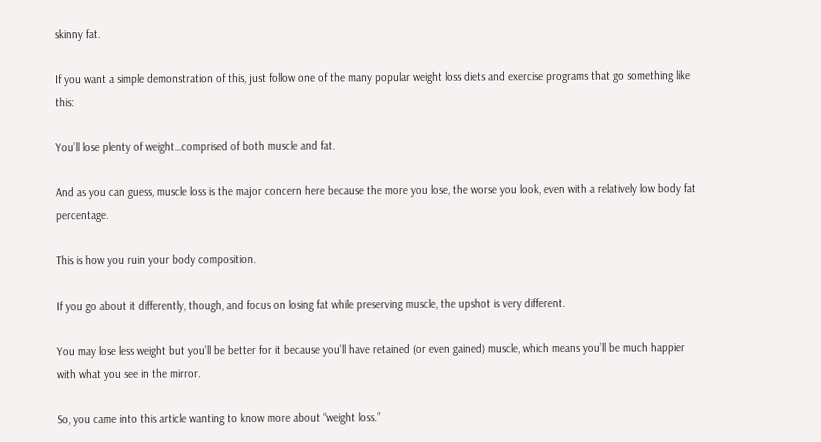skinny fat.

If you want a simple demonstration of this, just follow one of the many popular weight loss diets and exercise programs that go something like this:

You’ll lose plenty of weight…comprised of both muscle and fat.

And as you can guess, muscle loss is the major concern here because the more you lose, the worse you look, even with a relatively low body fat percentage.

This is how you ruin your body composition.

If you go about it differently, though, and focus on losing fat while preserving muscle, the upshot is very different.

You may lose less weight but you’ll be better for it because you’ll have retained (or even gained) muscle, which means you’ll be much happier with what you see in the mirror.

So, you came into this article wanting to know more about “weight loss.”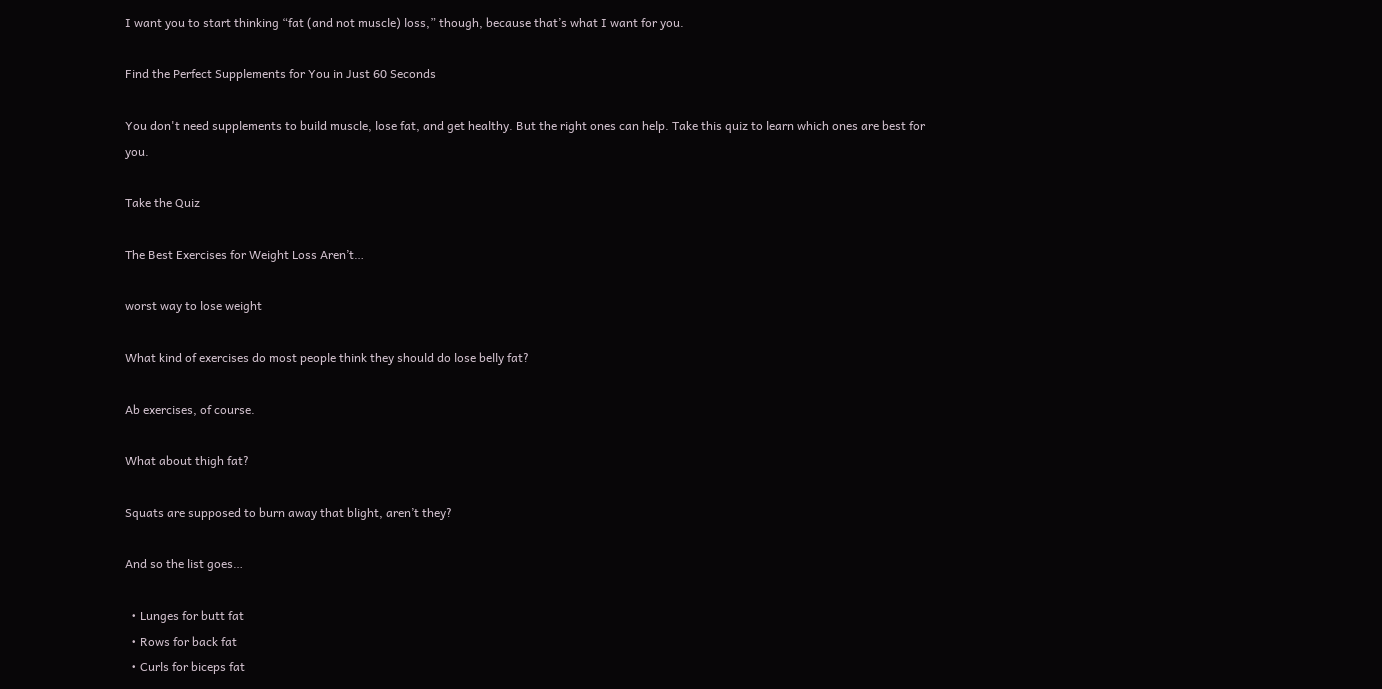I want you to start thinking “fat (and not muscle) loss,” though, because that’s what I want for you.

Find the Perfect Supplements for You in Just 60 Seconds

You don't need supplements to build muscle, lose fat, and get healthy. But the right ones can help. Take this quiz to learn which ones are best for you.

Take the Quiz

The Best Exercises for Weight Loss Aren’t…

worst way to lose weight

What kind of exercises do most people think they should do lose belly fat?

Ab exercises, of course.

What about thigh fat?

Squats are supposed to burn away that blight, aren’t they?

And so the list goes…

  • Lunges for butt fat
  • Rows for back fat
  • Curls for biceps fat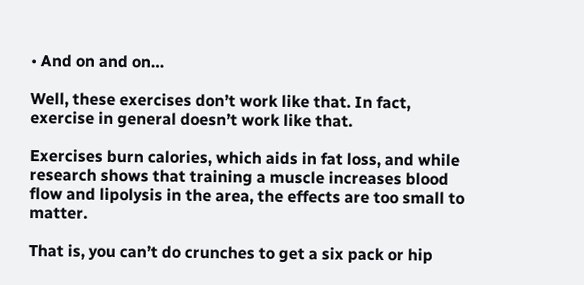• And on and on…

Well, these exercises don’t work like that. In fact, exercise in general doesn’t work like that.

Exercises burn calories, which aids in fat loss, and while research shows that training a muscle increases blood flow and lipolysis in the area, the effects are too small to matter.

That is, you can’t do crunches to get a six pack or hip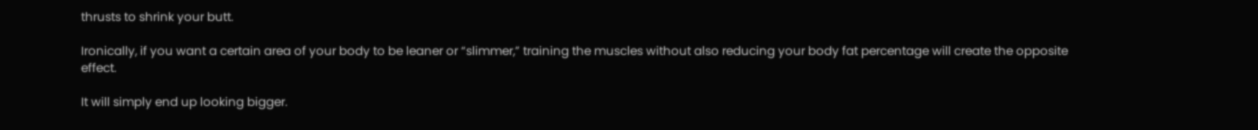thrusts to shrink your butt.

Ironically, if you want a certain area of your body to be leaner or “slimmer,” training the muscles without also reducing your body fat percentage will create the opposite effect.

It will simply end up looking bigger.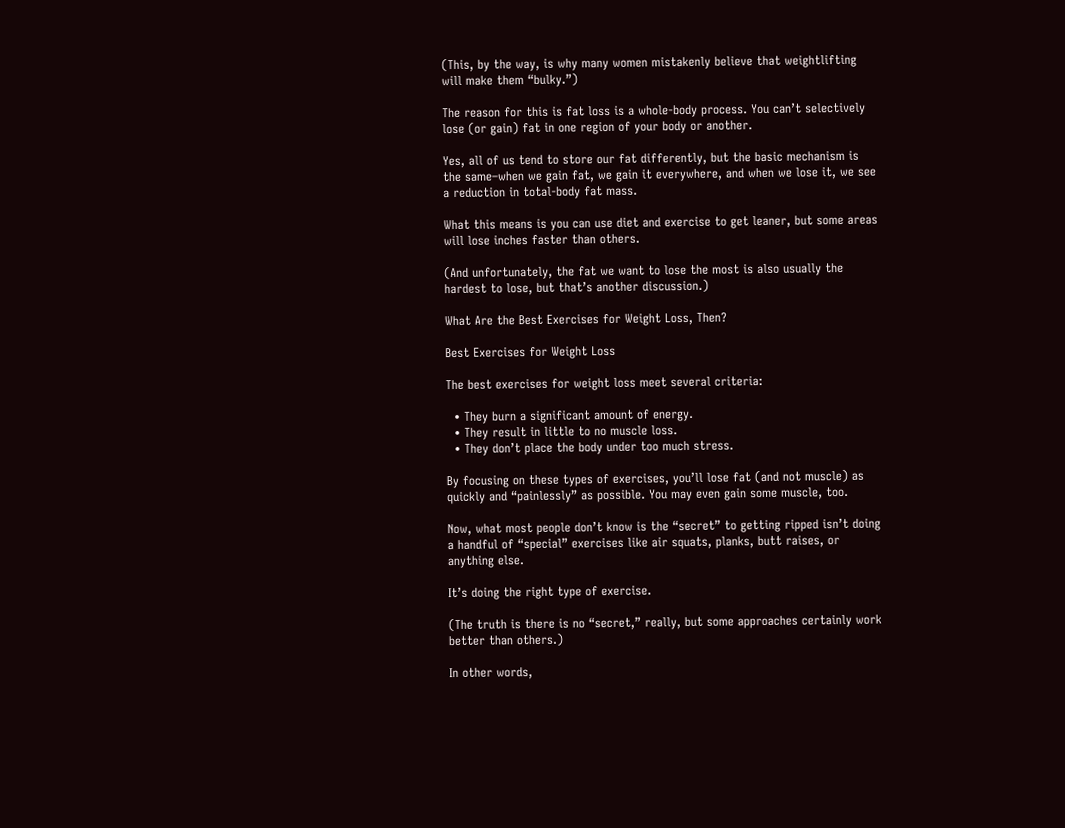(This, by the way, is why many women mistakenly believe that weightlifting will make them “bulky.”)

The reason for this is fat loss is a whole-body process. You can’t selectively lose (or gain) fat in one region of your body or another.

Yes, all of us tend to store our fat differently, but the basic mechanism is the same–when we gain fat, we gain it everywhere, and when we lose it, we see a reduction in total-body fat mass.

What this means is you can use diet and exercise to get leaner, but some areas will lose inches faster than others.

(And unfortunately, the fat we want to lose the most is also usually the hardest to lose, but that’s another discussion.)

What Are the Best Exercises for Weight Loss, Then?

Best Exercises for Weight Loss

The best exercises for weight loss meet several criteria:

  • They burn a significant amount of energy.
  • They result in little to no muscle loss.
  • They don’t place the body under too much stress.

By focusing on these types of exercises, you’ll lose fat (and not muscle) as quickly and “painlessly” as possible. You may even gain some muscle, too.

Now, what most people don’t know is the “secret” to getting ripped isn’t doing a handful of “special” exercises like air squats, planks, butt raises, or anything else.

It’s doing the right type of exercise.

(The truth is there is no “secret,” really, but some approaches certainly work better than others.)

In other words,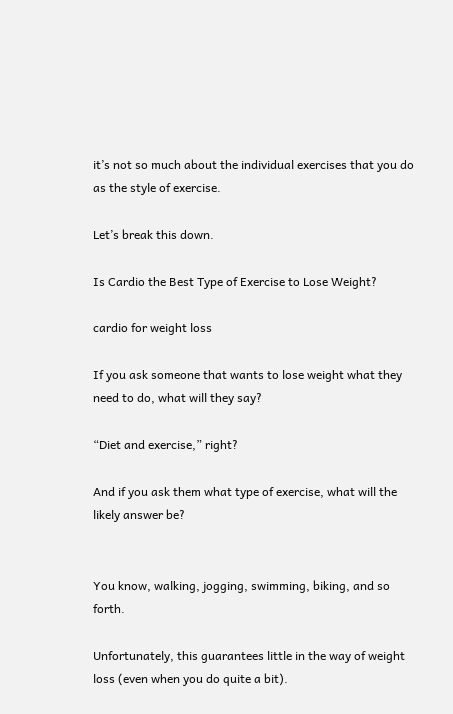it’s not so much about the individual exercises that you do as the style of exercise.

Let’s break this down.

Is Cardio the Best Type of Exercise to Lose Weight?

cardio for weight loss

If you ask someone that wants to lose weight what they need to do, what will they say?

“Diet and exercise,” right?

And if you ask them what type of exercise, what will the likely answer be?


You know, walking, jogging, swimming, biking, and so forth.

Unfortunately, this guarantees little in the way of weight loss (even when you do quite a bit).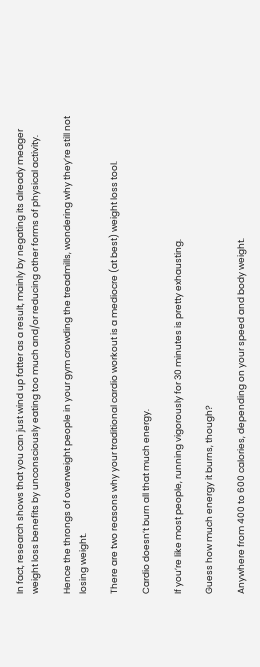In fact, research shows that you can just wind up fatter as a result, mainly by negating its already meager weight loss benefits by unconsciously eating too much and/or reducing other forms of physical activity.

Hence the throngs of overweight people in your gym crowding the treadmills, wondering why they’re still not losing weight.

There are two reasons why your traditional cardio workout is a mediocre (at best) weight loss tool.

Cardio doesn’t burn all that much energy.

If you’re like most people, running vigorously for 30 minutes is pretty exhausting.

Guess how much energy it burns, though?

Anywhere from 400 to 600 calories, depending on your speed and body weight.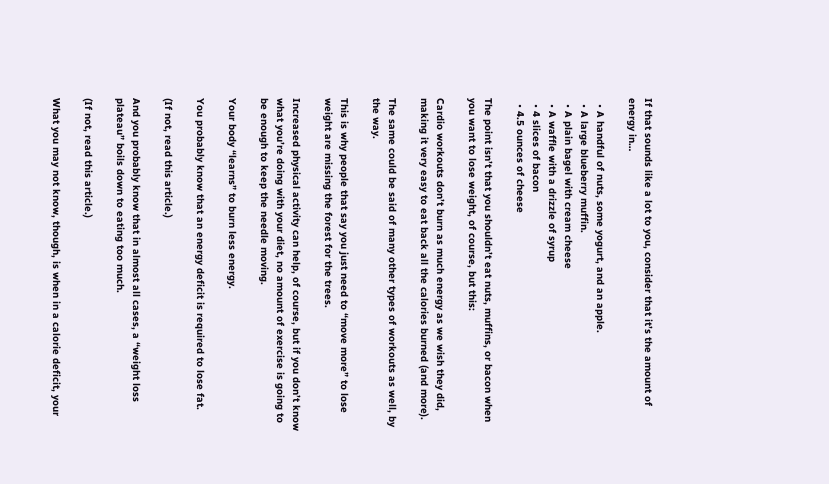If that sounds like a lot to you, consider that it’s the amount of energy in…

  • A handful of nuts, some yogurt, and an apple.
  • A large blueberry muffin.
  • A plain bagel with cream cheese
  • A waffle with a drizzle of syrup
  • 4 slices of bacon
  • 4.5 ounces of cheese

The point isn’t that you shouldn’t eat nuts, muffins, or bacon when you want to lose weight, of course, but this:

Cardio workouts don’t burn as much energy as we wish they did, making it very easy to eat back all the calories burned (and more).

The same could be said of many other types of workouts as well, by the way.

This is why people that say you just need to “move more” to lose weight are missing the forest for the trees.

Increased physical activity can help, of course, but if you don’t know what you’re doing with your diet, no amount of exercise is going to be enough to keep the needle moving.

Your body “learns” to burn less energy.

You probably know that an energy deficit is required to lose fat.

(If not, read this article.)

And you probably know that in almost all cases, a “weight loss plateau” boils down to eating too much.

(If not, read this article.)

What you may not know, though, is when in a calorie deficit, your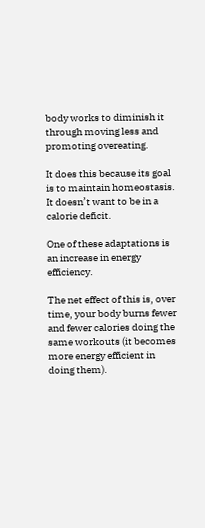body works to diminish it through moving less and promoting overeating.

It does this because its goal is to maintain homeostasis. It doesn’t want to be in a calorie deficit.

One of these adaptations is an increase in energy efficiency.

The net effect of this is, over time, your body burns fewer and fewer calories doing the same workouts (it becomes more energy efficient in doing them).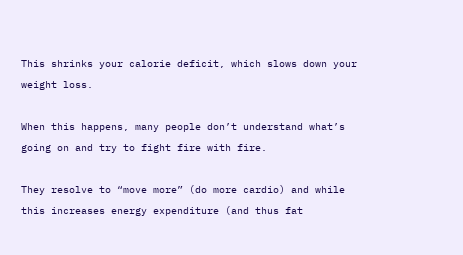This shrinks your calorie deficit, which slows down your weight loss.

When this happens, many people don’t understand what’s going on and try to fight fire with fire.

They resolve to “move more” (do more cardio) and while this increases energy expenditure (and thus fat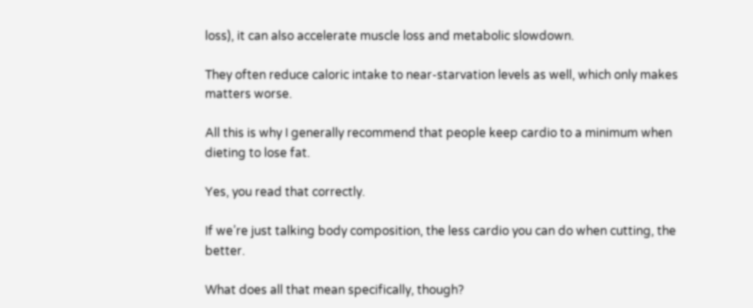loss), it can also accelerate muscle loss and metabolic slowdown.

They often reduce caloric intake to near-starvation levels as well, which only makes matters worse.

All this is why I generally recommend that people keep cardio to a minimum when dieting to lose fat.

Yes, you read that correctly.

If we’re just talking body composition, the less cardio you can do when cutting, the better.

What does all that mean specifically, though?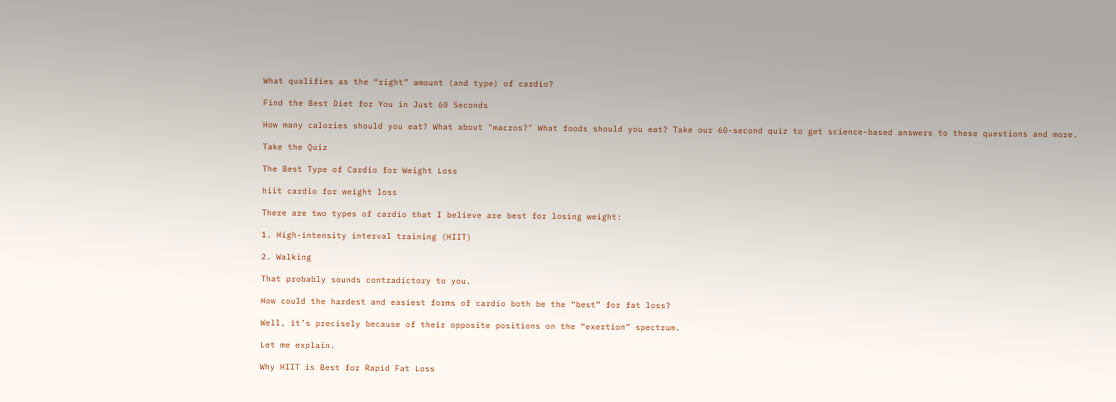What qualifies as the “right” amount (and type) of cardio?

Find the Best Diet for You in Just 60 Seconds

How many calories should you eat? What about "macros?" What foods should you eat? Take our 60-second quiz to get science-based answers to these questions and more.

Take the Quiz

The Best Type of Cardio for Weight Loss

hiit cardio for weight loss

There are two types of cardio that I believe are best for losing weight:

1. High-intensity interval training (HIIT)

2. Walking

That probably sounds contradictory to you.

How could the hardest and easiest forms of cardio both be the “best” for fat loss?

Well, it’s precisely because of their opposite positions on the “exertion” spectrum.

Let me explain.

Why HIIT is Best for Rapid Fat Loss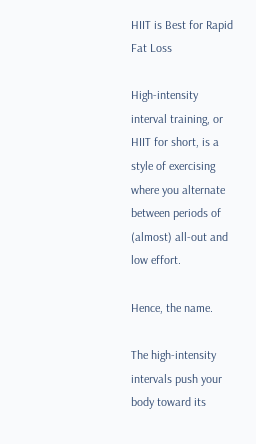HIIT is Best for Rapid Fat Loss

High-intensity interval training, or HIIT for short, is a style of exercising where you alternate between periods of (almost) all-out and low effort.

Hence, the name.

The high-intensity intervals push your body toward its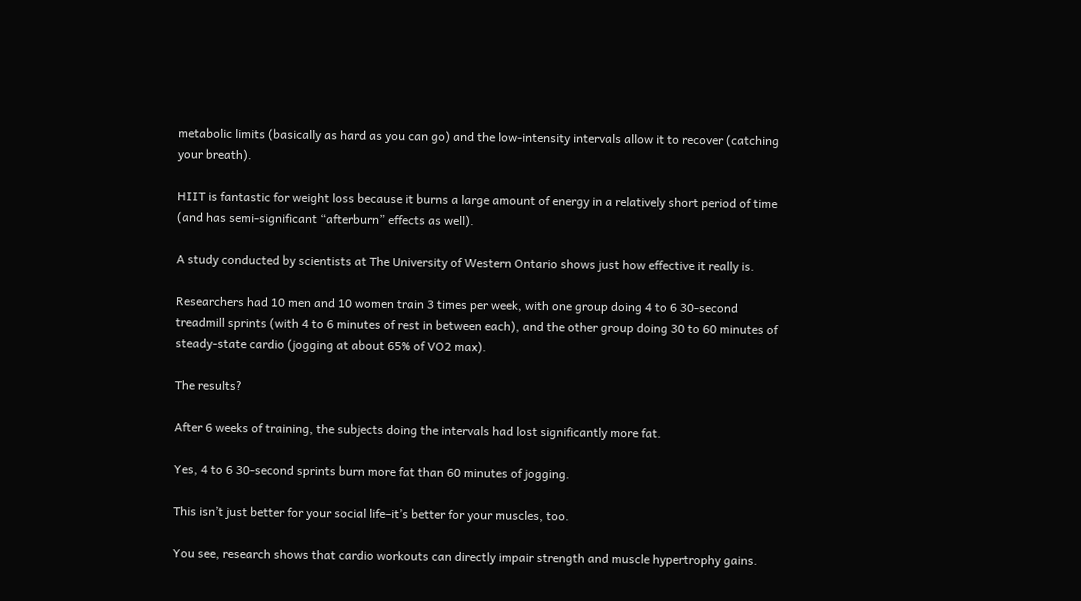metabolic limits (basically as hard as you can go) and the low-intensity intervals allow it to recover (catching your breath).

HIIT is fantastic for weight loss because it burns a large amount of energy in a relatively short period of time (and has semi-significant “afterburn” effects as well).

A study conducted by scientists at The University of Western Ontario shows just how effective it really is.

Researchers had 10 men and 10 women train 3 times per week, with one group doing 4 to 6 30-second treadmill sprints (with 4 to 6 minutes of rest in between each), and the other group doing 30 to 60 minutes of steady-state cardio (jogging at about 65% of VO2 max).

The results?

After 6 weeks of training, the subjects doing the intervals had lost significantly more fat.

Yes, 4 to 6 30-second sprints burn more fat than 60 minutes of jogging.

This isn’t just better for your social life–it’s better for your muscles, too.

You see, research shows that cardio workouts can directly impair strength and muscle hypertrophy gains.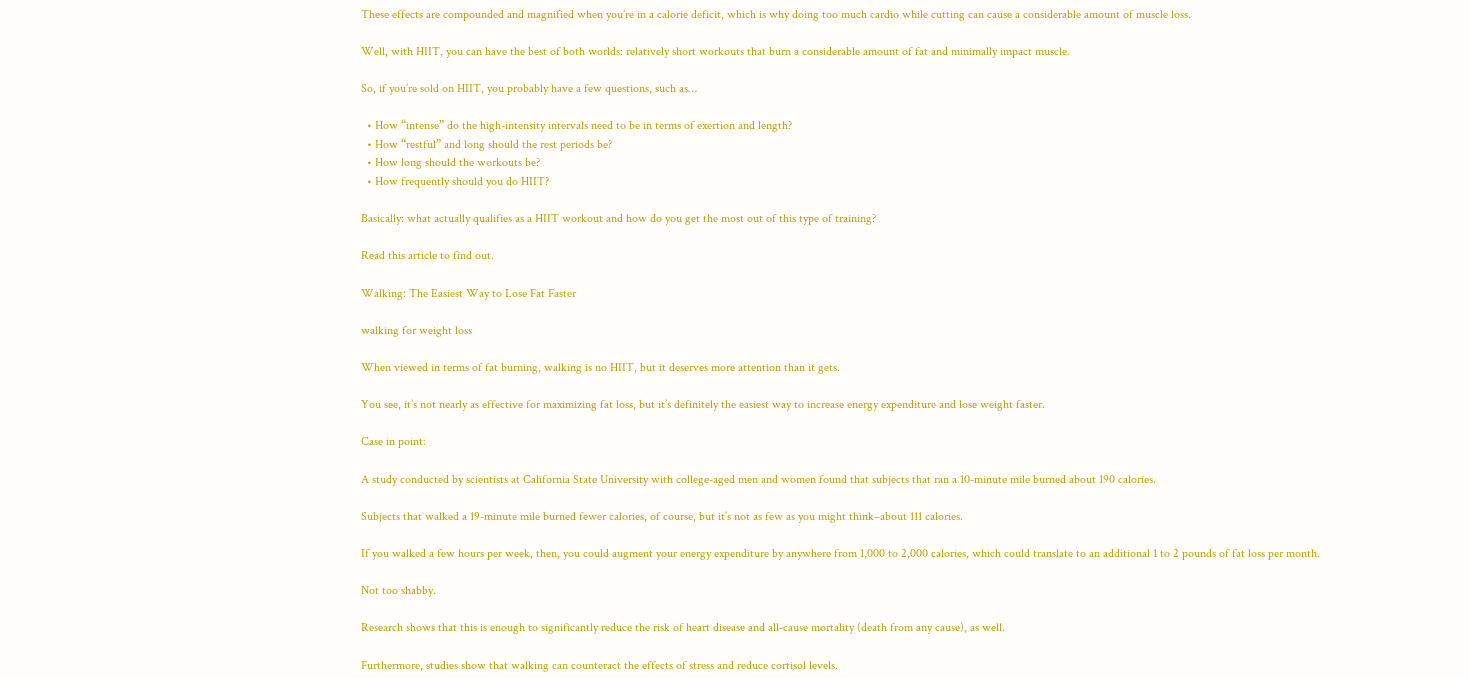These effects are compounded and magnified when you’re in a calorie deficit, which is why doing too much cardio while cutting can cause a considerable amount of muscle loss.

Well, with HIIT, you can have the best of both worlds: relatively short workouts that burn a considerable amount of fat and minimally impact muscle.

So, if you’re sold on HIIT, you probably have a few questions, such as…

  • How “intense” do the high-intensity intervals need to be in terms of exertion and length?
  • How “restful” and long should the rest periods be?
  • How long should the workouts be?
  • How frequently should you do HIIT?

Basically: what actually qualifies as a HIIT workout and how do you get the most out of this type of training?

Read this article to find out.

Walking: The Easiest Way to Lose Fat Faster

walking for weight loss

When viewed in terms of fat burning, walking is no HIIT, but it deserves more attention than it gets.

You see, it’s not nearly as effective for maximizing fat loss, but it’s definitely the easiest way to increase energy expenditure and lose weight faster.

Case in point:

A study conducted by scientists at California State University with college-aged men and women found that subjects that ran a 10-minute mile burned about 190 calories.

Subjects that walked a 19-minute mile burned fewer calories, of course, but it’s not as few as you might think–about 111 calories.

If you walked a few hours per week, then, you could augment your energy expenditure by anywhere from 1,000 to 2,000 calories, which could translate to an additional 1 to 2 pounds of fat loss per month.

Not too shabby.

Research shows that this is enough to significantly reduce the risk of heart disease and all-cause mortality (death from any cause), as well.

Furthermore, studies show that walking can counteract the effects of stress and reduce cortisol levels.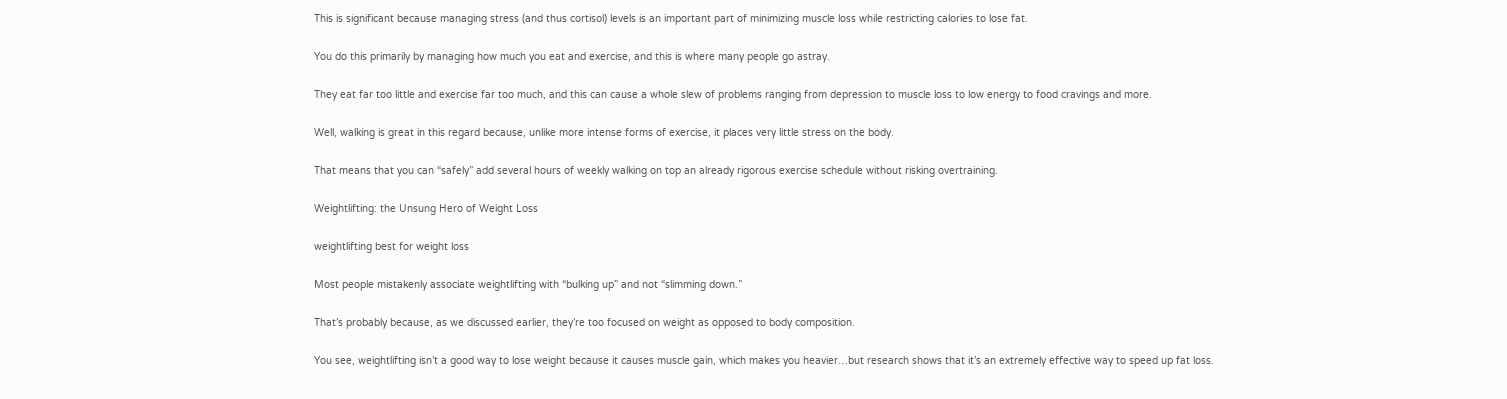This is significant because managing stress (and thus cortisol) levels is an important part of minimizing muscle loss while restricting calories to lose fat.

You do this primarily by managing how much you eat and exercise, and this is where many people go astray.

They eat far too little and exercise far too much, and this can cause a whole slew of problems ranging from depression to muscle loss to low energy to food cravings and more.

Well, walking is great in this regard because, unlike more intense forms of exercise, it places very little stress on the body.

That means that you can “safely” add several hours of weekly walking on top an already rigorous exercise schedule without risking overtraining.

Weightlifting: the Unsung Hero of Weight Loss

weightlifting best for weight loss

Most people mistakenly associate weightlifting with “bulking up” and not “slimming down.”

That’s probably because, as we discussed earlier, they’re too focused on weight as opposed to body composition.

You see, weightlifting isn’t a good way to lose weight because it causes muscle gain, which makes you heavier…but research shows that it’s an extremely effective way to speed up fat loss.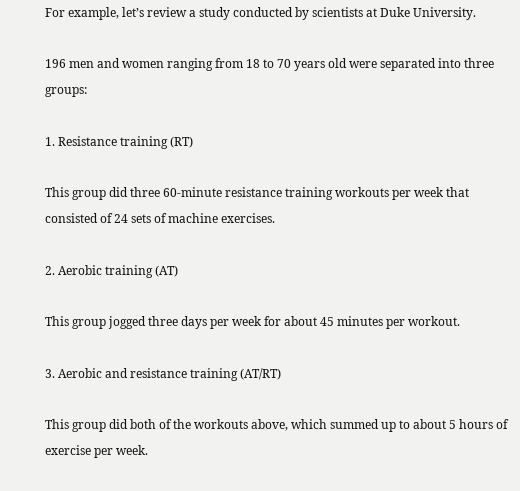For example, let’s review a study conducted by scientists at Duke University.

196 men and women ranging from 18 to 70 years old were separated into three groups:

1. Resistance training (RT)

This group did three 60-minute resistance training workouts per week that consisted of 24 sets of machine exercises.

2. Aerobic training (AT)

This group jogged three days per week for about 45 minutes per workout.

3. Aerobic and resistance training (AT/RT)

This group did both of the workouts above, which summed up to about 5 hours of exercise per week.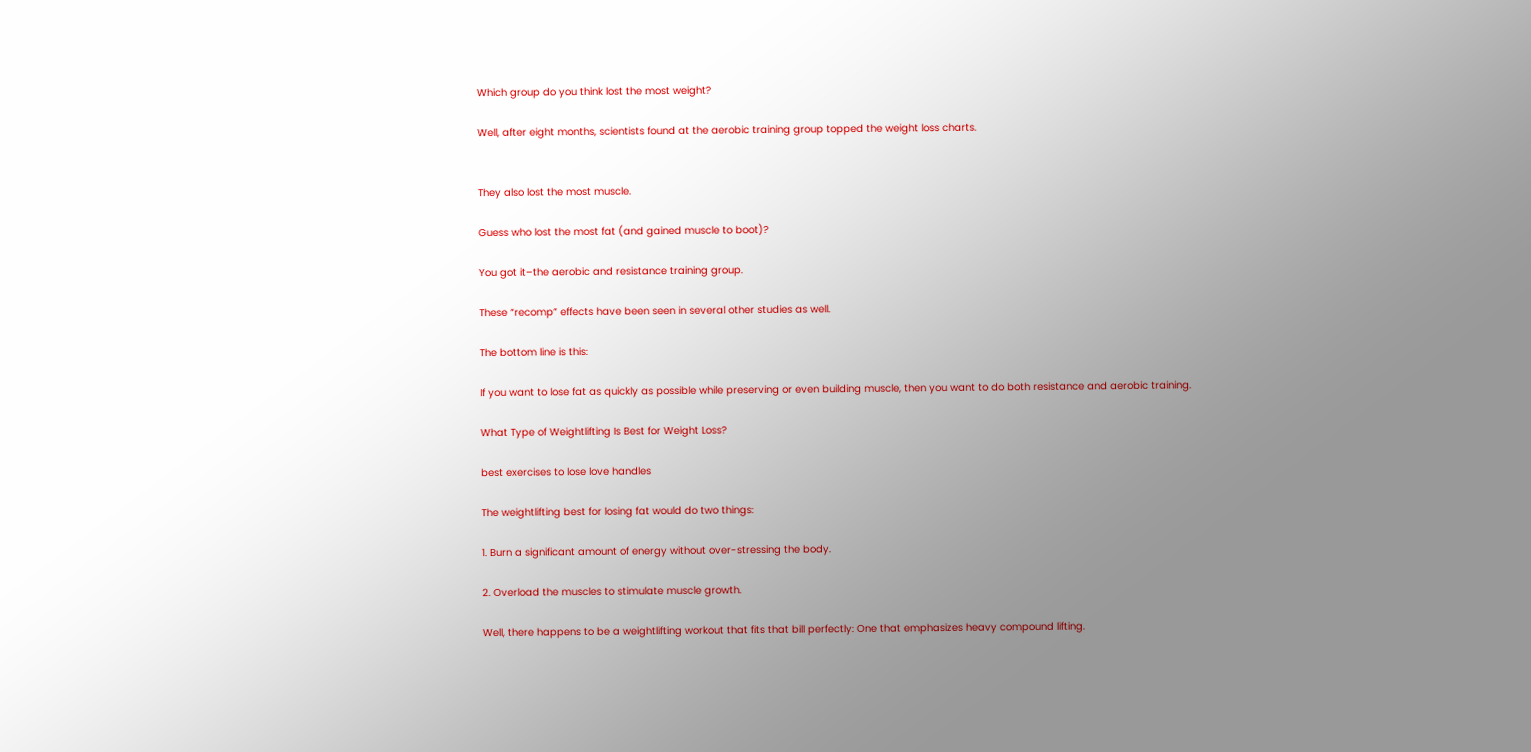Which group do you think lost the most weight?

Well, after eight months, scientists found at the aerobic training group topped the weight loss charts.


They also lost the most muscle.

Guess who lost the most fat (and gained muscle to boot)?

You got it–the aerobic and resistance training group.

These “recomp” effects have been seen in several other studies as well.

The bottom line is this:

If you want to lose fat as quickly as possible while preserving or even building muscle, then you want to do both resistance and aerobic training.

What Type of Weightlifting Is Best for Weight Loss?

best exercises to lose love handles

The weightlifting best for losing fat would do two things:

1. Burn a significant amount of energy without over-stressing the body.

2. Overload the muscles to stimulate muscle growth.

Well, there happens to be a weightlifting workout that fits that bill perfectly: One that emphasizes heavy compound lifting.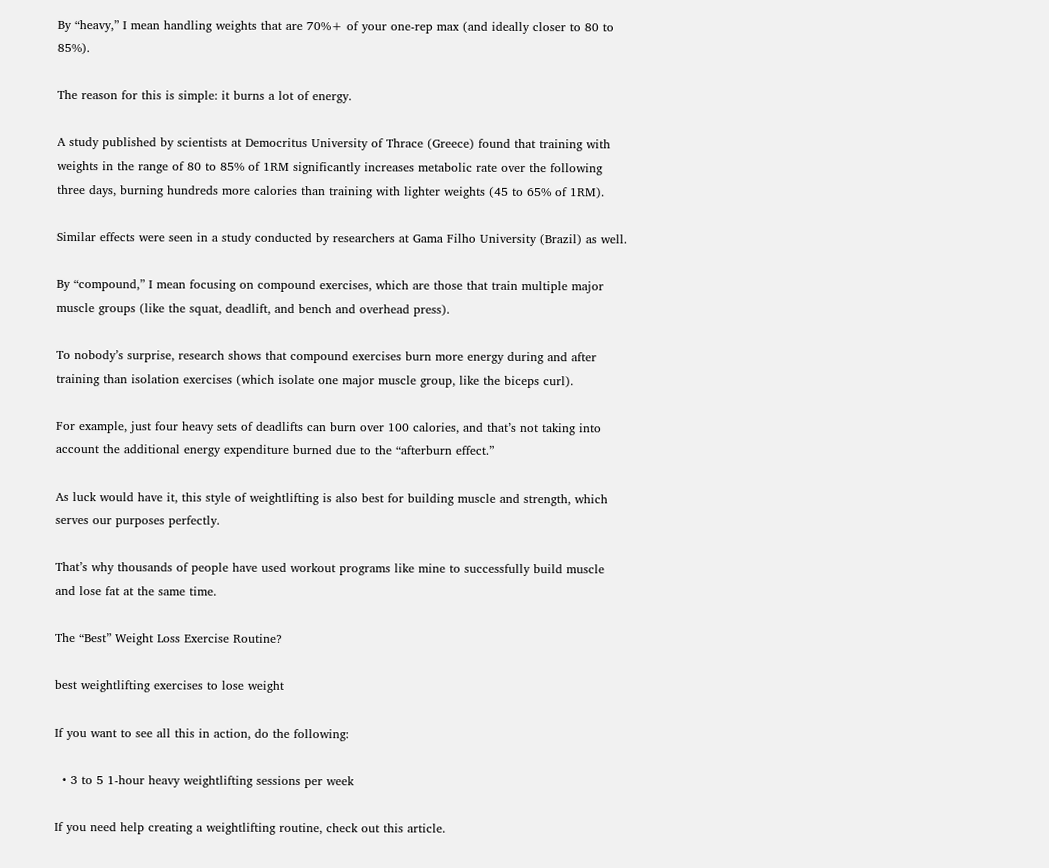By “heavy,” I mean handling weights that are 70%+ of your one-rep max (and ideally closer to 80 to 85%).

The reason for this is simple: it burns a lot of energy.

A study published by scientists at Democritus University of Thrace (Greece) found that training with weights in the range of 80 to 85% of 1RM significantly increases metabolic rate over the following three days, burning hundreds more calories than training with lighter weights (45 to 65% of 1RM).

Similar effects were seen in a study conducted by researchers at Gama Filho University (Brazil) as well.

By “compound,” I mean focusing on compound exercises, which are those that train multiple major muscle groups (like the squat, deadlift, and bench and overhead press).

To nobody’s surprise, research shows that compound exercises burn more energy during and after training than isolation exercises (which isolate one major muscle group, like the biceps curl).

For example, just four heavy sets of deadlifts can burn over 100 calories, and that’s not taking into account the additional energy expenditure burned due to the “afterburn effect.”

As luck would have it, this style of weightlifting is also best for building muscle and strength, which serves our purposes perfectly.

That’s why thousands of people have used workout programs like mine to successfully build muscle and lose fat at the same time.

The “Best” Weight Loss Exercise Routine?

best weightlifting exercises to lose weight

If you want to see all this in action, do the following:

  • 3 to 5 1-hour heavy weightlifting sessions per week

If you need help creating a weightlifting routine, check out this article.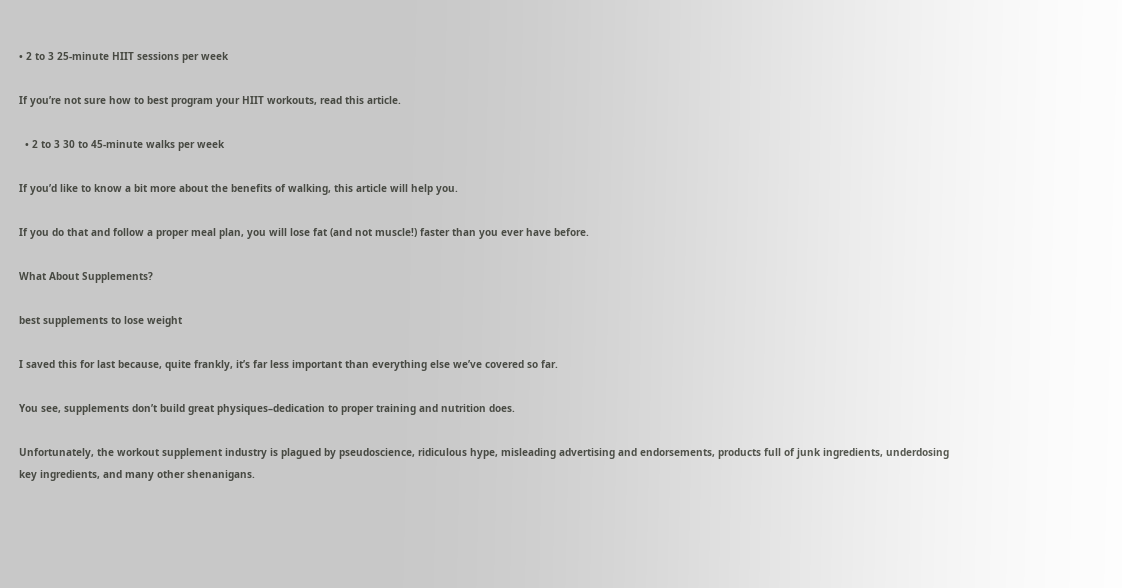• 2 to 3 25-minute HIIT sessions per week

If you’re not sure how to best program your HIIT workouts, read this article.

  • 2 to 3 30 to 45-minute walks per week

If you’d like to know a bit more about the benefits of walking, this article will help you.

If you do that and follow a proper meal plan, you will lose fat (and not muscle!) faster than you ever have before.

What About Supplements?

best supplements to lose weight

I saved this for last because, quite frankly, it’s far less important than everything else we’ve covered so far.

You see, supplements don’t build great physiques–dedication to proper training and nutrition does.

Unfortunately, the workout supplement industry is plagued by pseudoscience, ridiculous hype, misleading advertising and endorsements, products full of junk ingredients, underdosing key ingredients, and many other shenanigans.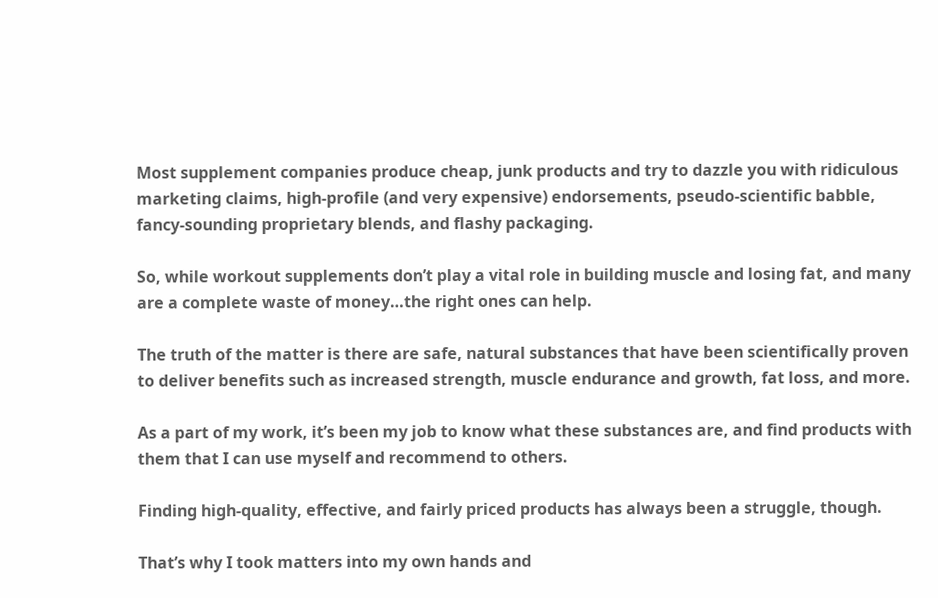Most supplement companies produce cheap, junk products and try to dazzle you with ridiculous marketing claims, high-profile (and very expensive) endorsements, pseudo-scientific babble, fancy-sounding proprietary blends, and flashy packaging.

So, while workout supplements don’t play a vital role in building muscle and losing fat, and many are a complete waste of money…the right ones can help.

The truth of the matter is there are safe, natural substances that have been scientifically proven to deliver benefits such as increased strength, muscle endurance and growth, fat loss, and more.

As a part of my work, it’s been my job to know what these substances are, and find products with them that I can use myself and recommend to others.

Finding high-quality, effective, and fairly priced products has always been a struggle, though.

That’s why I took matters into my own hands and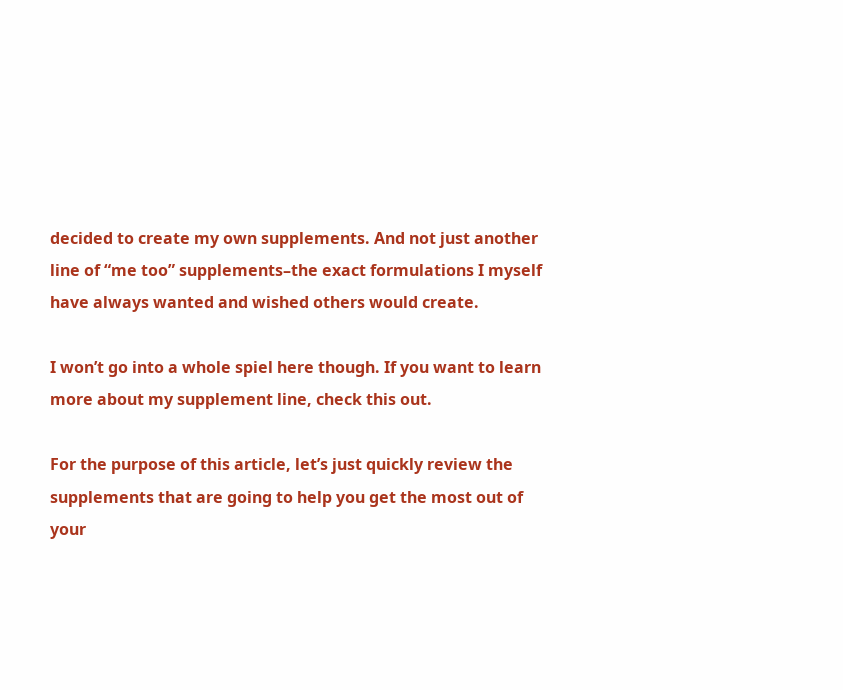decided to create my own supplements. And not just another line of “me too” supplements–the exact formulations I myself have always wanted and wished others would create.

I won’t go into a whole spiel here though. If you want to learn more about my supplement line, check this out.

For the purpose of this article, let’s just quickly review the supplements that are going to help you get the most out of your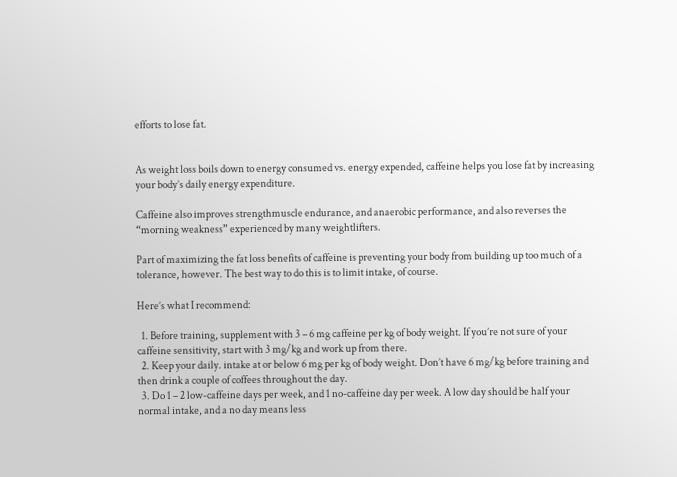efforts to lose fat.


As weight loss boils down to energy consumed vs. energy expended, caffeine helps you lose fat by increasing your body’s daily energy expenditure.

Caffeine also improves strengthmuscle endurance, and anaerobic performance, and also reverses the “morning weakness” experienced by many weightlifters.

Part of maximizing the fat loss benefits of caffeine is preventing your body from building up too much of a tolerance, however. The best way to do this is to limit intake, of course.

Here’s what I recommend:

  1. Before training, supplement with 3 – 6 mg caffeine per kg of body weight. If you’re not sure of your caffeine sensitivity, start with 3 mg/kg and work up from there.
  2. Keep your daily. intake at or below 6 mg per kg of body weight. Don’t have 6 mg/kg before training and then drink a couple of coffees throughout the day.
  3. Do 1 – 2 low-caffeine days per week, and 1 no-caffeine day per week. A low day should be half your normal intake, and a no day means less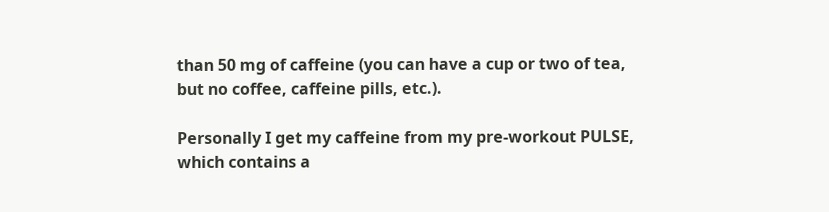than 50 mg of caffeine (you can have a cup or two of tea, but no coffee, caffeine pills, etc.).

Personally I get my caffeine from my pre-workout PULSE, which contains a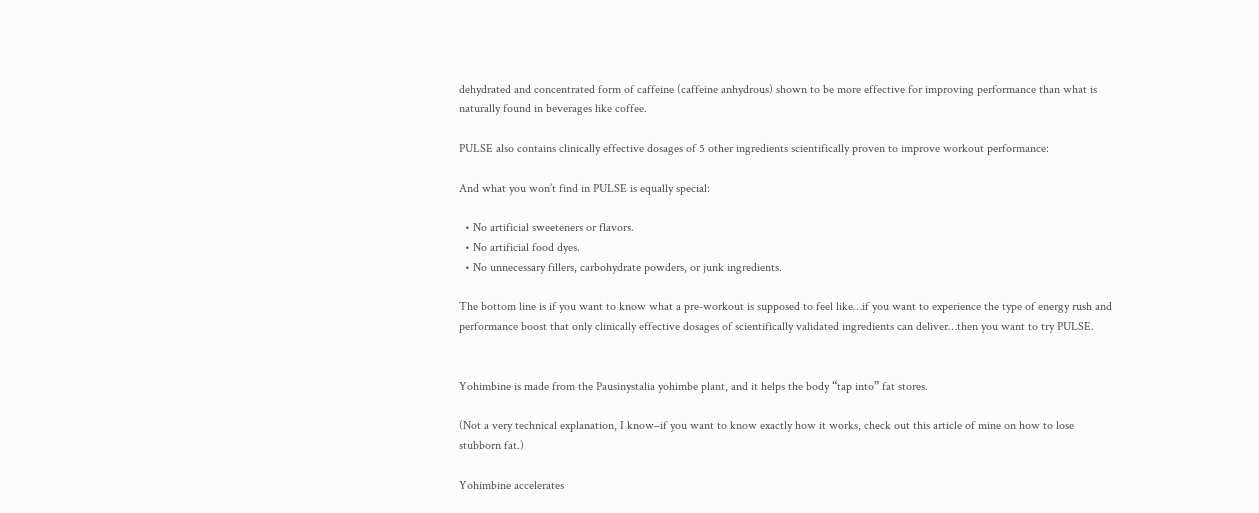dehydrated and concentrated form of caffeine (caffeine anhydrous) shown to be more effective for improving performance than what is naturally found in beverages like coffee.

PULSE also contains clinically effective dosages of 5 other ingredients scientifically proven to improve workout performance:

And what you won’t find in PULSE is equally special:

  • No artificial sweeteners or flavors.
  • No artificial food dyes.
  • No unnecessary fillers, carbohydrate powders, or junk ingredients.

The bottom line is if you want to know what a pre-workout is supposed to feel like…if you want to experience the type of energy rush and performance boost that only clinically effective dosages of scientifically validated ingredients can deliver…then you want to try PULSE.


Yohimbine is made from the Pausinystalia yohimbe plant, and it helps the body “tap into” fat stores.

(Not a very technical explanation, I know–if you want to know exactly how it works, check out this article of mine on how to lose stubborn fat.)

Yohimbine accelerates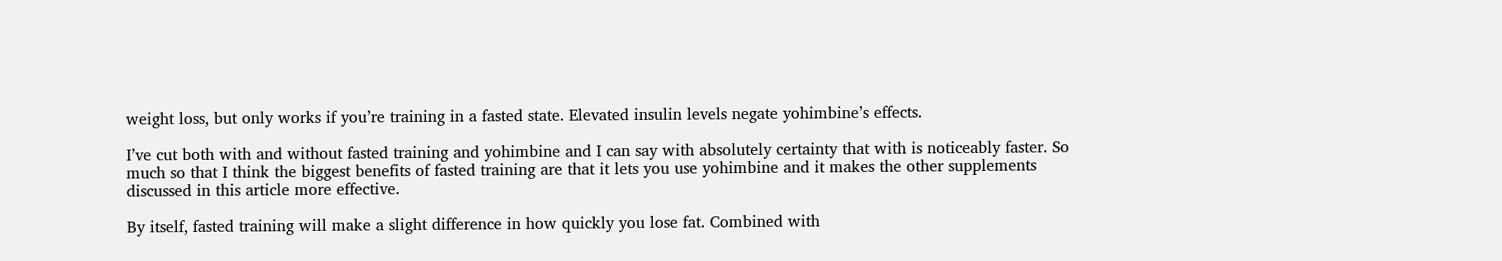weight loss, but only works if you’re training in a fasted state. Elevated insulin levels negate yohimbine’s effects.

I’ve cut both with and without fasted training and yohimbine and I can say with absolutely certainty that with is noticeably faster. So much so that I think the biggest benefits of fasted training are that it lets you use yohimbine and it makes the other supplements discussed in this article more effective.

By itself, fasted training will make a slight difference in how quickly you lose fat. Combined with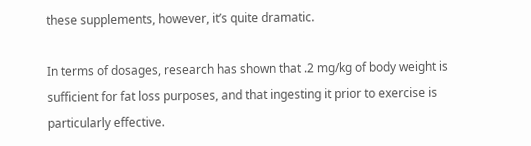these supplements, however, it’s quite dramatic.

In terms of dosages, research has shown that .2 mg/kg of body weight is sufficient for fat loss purposes, and that ingesting it prior to exercise is particularly effective.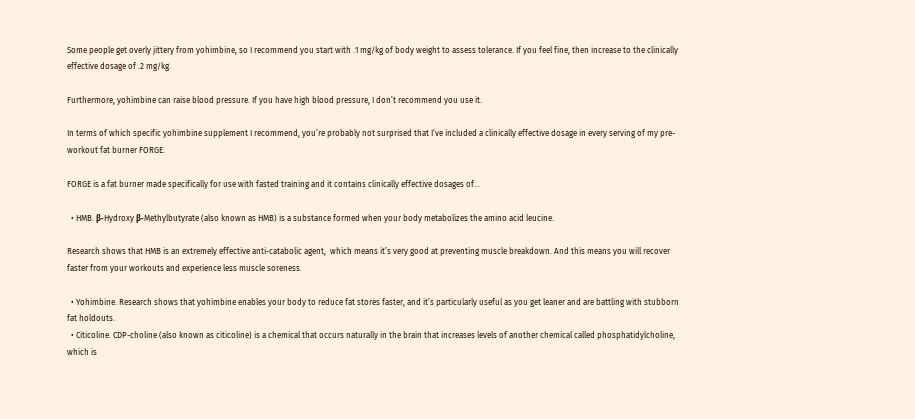Some people get overly jittery from yohimbine, so I recommend you start with .1 mg/kg of body weight to assess tolerance. If you feel fine, then increase to the clinically effective dosage of .2 mg/kg.

Furthermore, yohimbine can raise blood pressure. If you have high blood pressure, I don’t recommend you use it.

In terms of which specific yohimbine supplement I recommend, you’re probably not surprised that I’ve included a clinically effective dosage in every serving of my pre-workout fat burner FORGE.

FORGE is a fat burner made specifically for use with fasted training and it contains clinically effective dosages of…

  • HMB. β-Hydroxy β-Methylbutyrate (also known as HMB) is a substance formed when your body metabolizes the amino acid leucine.

Research shows that HMB is an extremely effective anti-catabolic agent,  which means it’s very good at preventing muscle breakdown. And this means you will recover faster from your workouts and experience less muscle soreness.

  • Yohimbine. Research shows that yohimbine enables your body to reduce fat stores faster, and it’s particularly useful as you get leaner and are battling with stubborn fat holdouts.
  • Citicoline. CDP-choline (also known as citicoline) is a chemical that occurs naturally in the brain that increases levels of another chemical called phosphatidylcholine, which is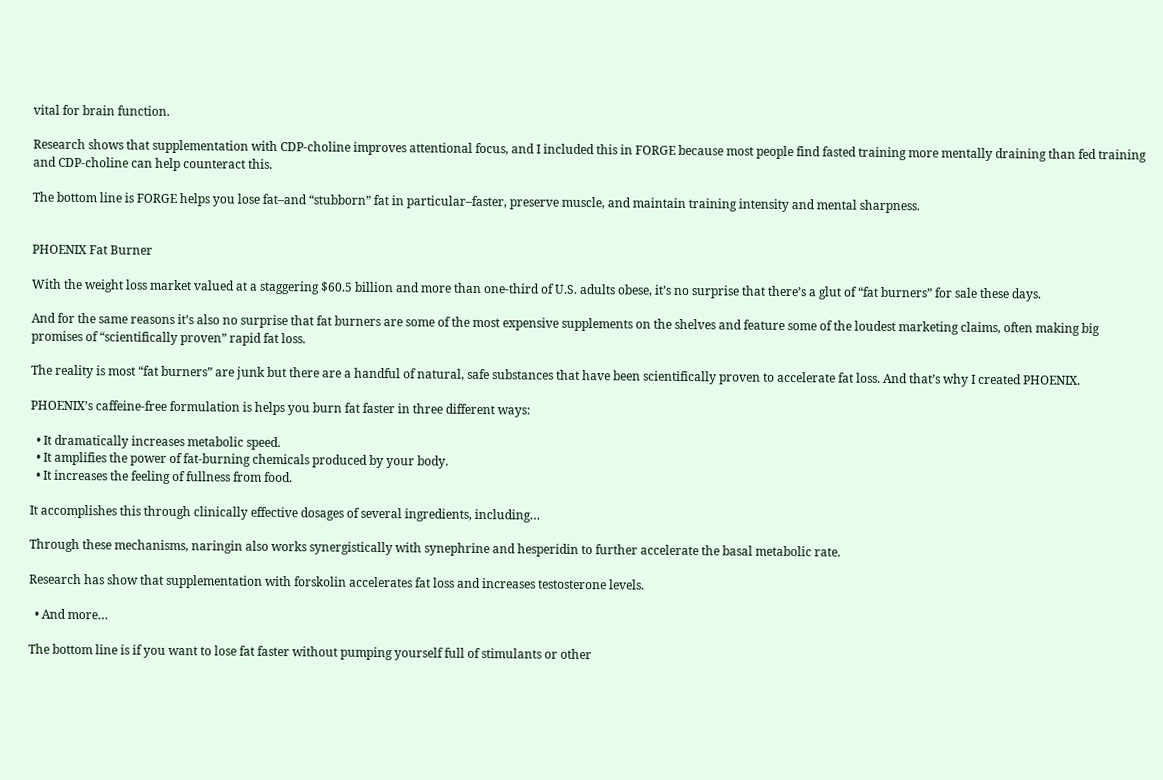vital for brain function.

Research shows that supplementation with CDP-choline improves attentional focus, and I included this in FORGE because most people find fasted training more mentally draining than fed training and CDP-choline can help counteract this.

The bottom line is FORGE helps you lose fat–and “stubborn” fat in particular–faster, preserve muscle, and maintain training intensity and mental sharpness.


PHOENIX Fat Burner

With the weight loss market valued at a staggering $60.5 billion and more than one-third of U.S. adults obese, it’s no surprise that there’s a glut of “fat burners” for sale these days.

And for the same reasons it’s also no surprise that fat burners are some of the most expensive supplements on the shelves and feature some of the loudest marketing claims, often making big promises of “scientifically proven” rapid fat loss.

The reality is most “fat burners” are junk but there are a handful of natural, safe substances that have been scientifically proven to accelerate fat loss. And that’s why I created PHOENIX.

PHOENIX’s caffeine-free formulation is helps you burn fat faster in three different ways:

  • It dramatically increases metabolic speed.
  • It amplifies the power of fat-burning chemicals produced by your body.
  • It increases the feeling of fullness from food.

It accomplishes this through clinically effective dosages of several ingredients, including…

Through these mechanisms, naringin also works synergistically with synephrine and hesperidin to further accelerate the basal metabolic rate.

Research has show that supplementation with forskolin accelerates fat loss and increases testosterone levels.

  • And more…

The bottom line is if you want to lose fat faster without pumping yourself full of stimulants or other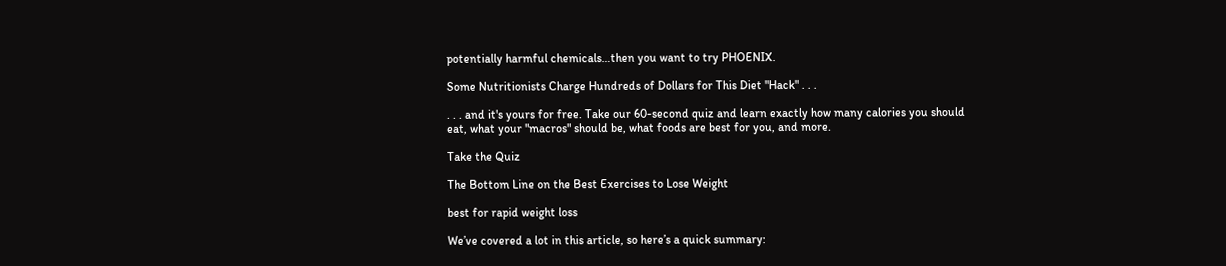potentially harmful chemicals…then you want to try PHOENIX.

Some Nutritionists Charge Hundreds of Dollars for This Diet "Hack" . . .

. . . and it's yours for free. Take our 60-second quiz and learn exactly how many calories you should eat, what your "macros" should be, what foods are best for you, and more.

Take the Quiz

The Bottom Line on the Best Exercises to Lose Weight

best for rapid weight loss

We’ve covered a lot in this article, so here’s a quick summary: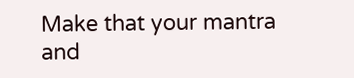Make that your mantra and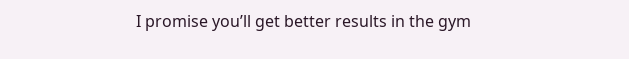I promise you’ll get better results in the gym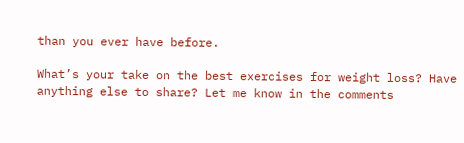than you ever have before.

What’s your take on the best exercises for weight loss? Have anything else to share? Let me know in the comments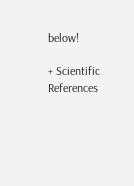below!

+ Scientific References